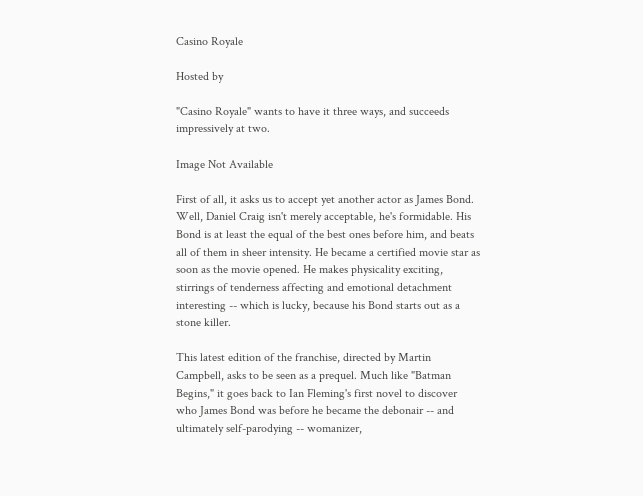Casino Royale

Hosted by

"Casino Royale" wants to have it three ways, and succeeds impressively at two.

Image Not Available

First of all, it asks us to accept yet another actor as James Bond. Well, Daniel Craig isn't merely acceptable, he's formidable. His Bond is at least the equal of the best ones before him, and beats all of them in sheer intensity. He became a certified movie star as soon as the movie opened. He makes physicality exciting, stirrings of tenderness affecting and emotional detachment interesting -- which is lucky, because his Bond starts out as a stone killer.

This latest edition of the franchise, directed by Martin Campbell, asks to be seen as a prequel. Much like "Batman Begins," it goes back to Ian Fleming's first novel to discover who James Bond was before he became the debonair -- and ultimately self-parodying -- womanizer,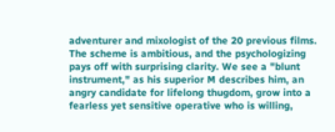adventurer and mixologist of the 20 previous films. The scheme is ambitious, and the psychologizing pays off with surprising clarity. We see a "blunt instrument," as his superior M describes him, an angry candidate for lifelong thugdom, grow into a fearless yet sensitive operative who is willing,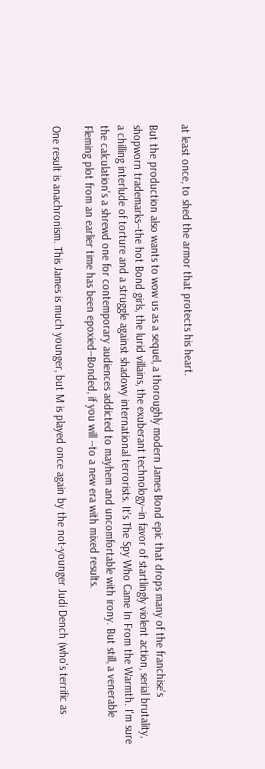at least once, to shed the armor that protects his heart.

But the production also wants to wow us as a sequel, a thoroughly modern James Bond epic that drops many of the franchise's shopworn trademarks--the hot Bond girls, the lurid villains, the exuberant technology--in favor of startlingly violent action, serial brutality, a chilling interlude of torture and a struggle against shadowy international terrorists. It's The Spy Who Came In From the Warmth. I'm sure the calculation's a shrewd one for contemporary audiences addicted to mayhem and uncomfortable with irony. But still, a venerable Fleming plot from an earlier time has been epoxied--Bonded, if you will --to a new era with mixed results.

One result is anachronism. This James is much younger, but M is played once again by the not-younger Judi Dench (who's terrific as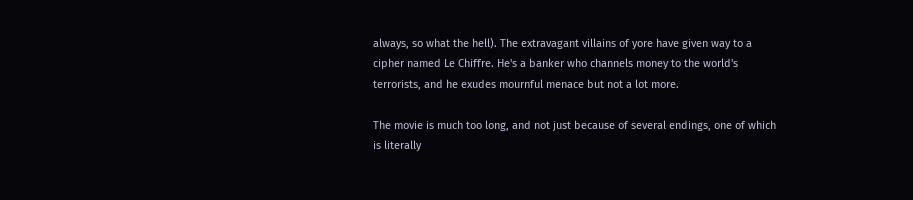always, so what the hell). The extravagant villains of yore have given way to a cipher named Le Chiffre. He's a banker who channels money to the world's terrorists, and he exudes mournful menace but not a lot more.

The movie is much too long, and not just because of several endings, one of which is literally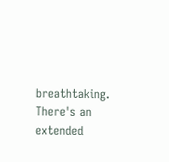breathtaking. There's an extended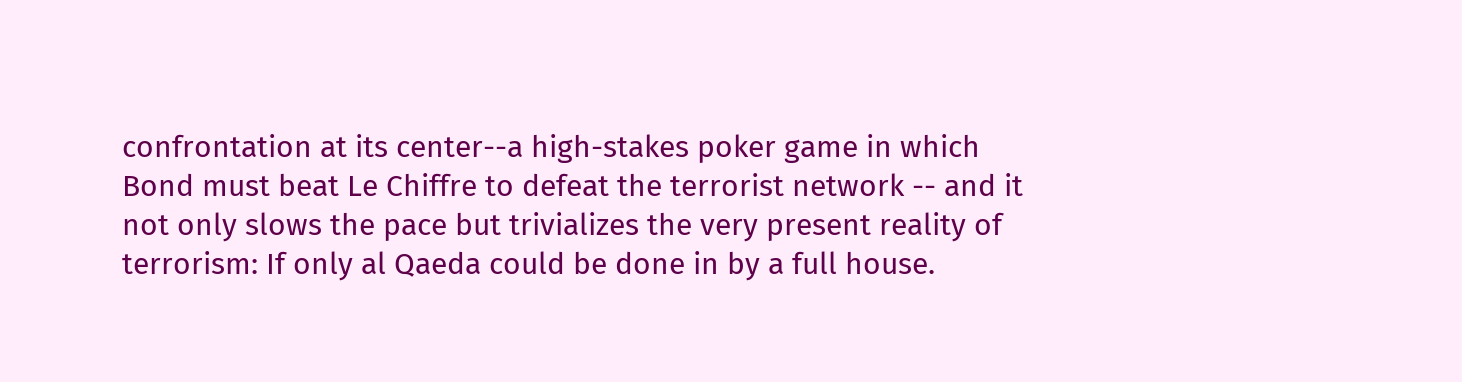confrontation at its center--a high-stakes poker game in which Bond must beat Le Chiffre to defeat the terrorist network -- and it not only slows the pace but trivializes the very present reality of terrorism: If only al Qaeda could be done in by a full house.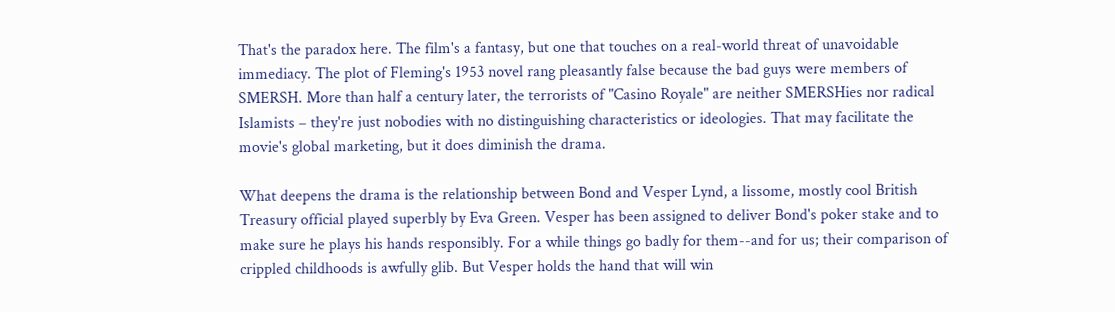That's the paradox here. The film's a fantasy, but one that touches on a real-world threat of unavoidable immediacy. The plot of Fleming's 1953 novel rang pleasantly false because the bad guys were members of SMERSH. More than half a century later, the terrorists of "Casino Royale" are neither SMERSHies nor radical Islamists – they're just nobodies with no distinguishing characteristics or ideologies. That may facilitate the movie's global marketing, but it does diminish the drama.

What deepens the drama is the relationship between Bond and Vesper Lynd, a lissome, mostly cool British Treasury official played superbly by Eva Green. Vesper has been assigned to deliver Bond's poker stake and to make sure he plays his hands responsibly. For a while things go badly for them--and for us; their comparison of crippled childhoods is awfully glib. But Vesper holds the hand that will win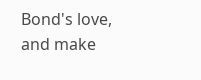Bond's love, and make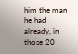him the man he had already, in those 20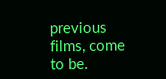previous films, come to be.